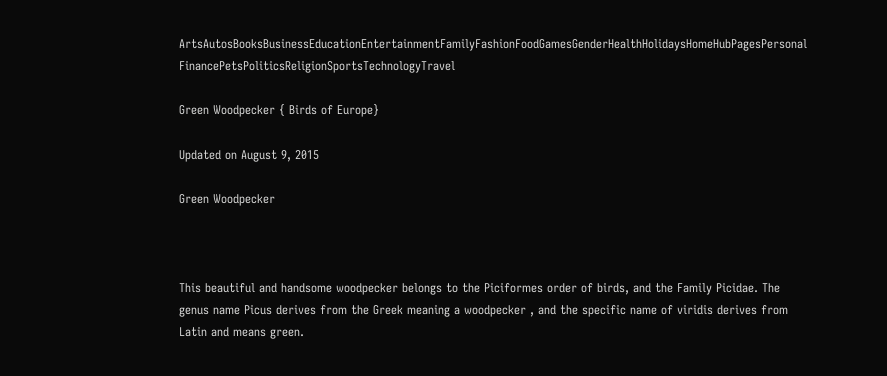ArtsAutosBooksBusinessEducationEntertainmentFamilyFashionFoodGamesGenderHealthHolidaysHomeHubPagesPersonal FinancePetsPoliticsReligionSportsTechnologyTravel

Green Woodpecker { Birds of Europe}

Updated on August 9, 2015

Green Woodpecker



This beautiful and handsome woodpecker belongs to the Piciformes order of birds, and the Family Picidae. The genus name Picus derives from the Greek meaning a woodpecker , and the specific name of viridis derives from Latin and means green.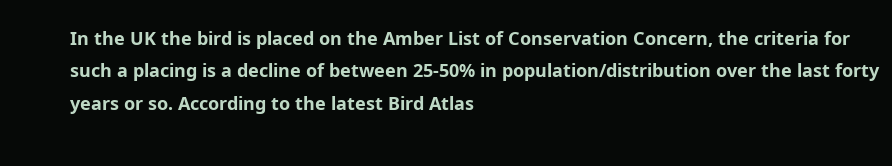In the UK the bird is placed on the Amber List of Conservation Concern, the criteria for such a placing is a decline of between 25-50% in population/distribution over the last forty years or so. According to the latest Bird Atlas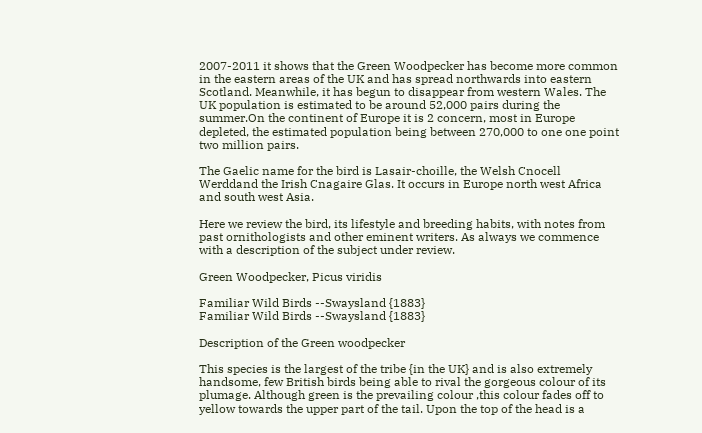2007-2011 it shows that the Green Woodpecker has become more common in the eastern areas of the UK and has spread northwards into eastern Scotland. Meanwhile, it has begun to disappear from western Wales. The UK population is estimated to be around 52,000 pairs during the summer.On the continent of Europe it is 2 concern, most in Europe depleted, the estimated population being between 270,000 to one one point two million pairs.

The Gaelic name for the bird is Lasair-choille, the Welsh Cnocell Werddand the Irish Cnagaire Glas. It occurs in Europe north west Africa and south west Asia.

Here we review the bird, its lifestyle and breeding habits, with notes from past ornithologists and other eminent writers. As always we commence with a description of the subject under review.

Green Woodpecker, Picus viridis

Familiar Wild Birds --Swaysland {1883}
Familiar Wild Birds --Swaysland {1883}

Description of the Green woodpecker

This species is the largest of the tribe {in the UK} and is also extremely handsome, few British birds being able to rival the gorgeous colour of its plumage. Although green is the prevailing colour ,this colour fades off to yellow towards the upper part of the tail. Upon the top of the head is a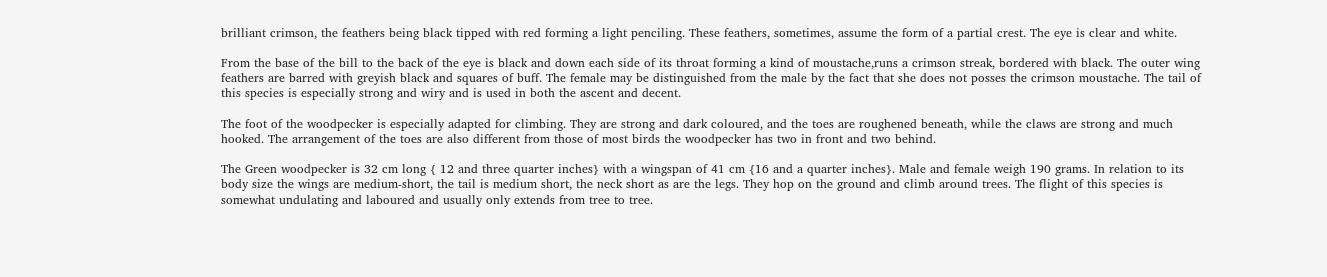brilliant crimson, the feathers being black tipped with red forming a light penciling. These feathers, sometimes, assume the form of a partial crest. The eye is clear and white.

From the base of the bill to the back of the eye is black and down each side of its throat forming a kind of moustache,runs a crimson streak, bordered with black. The outer wing feathers are barred with greyish black and squares of buff. The female may be distinguished from the male by the fact that she does not posses the crimson moustache. The tail of this species is especially strong and wiry and is used in both the ascent and decent.

The foot of the woodpecker is especially adapted for climbing. They are strong and dark coloured, and the toes are roughened beneath, while the claws are strong and much hooked. The arrangement of the toes are also different from those of most birds the woodpecker has two in front and two behind.

The Green woodpecker is 32 cm long { 12 and three quarter inches} with a wingspan of 41 cm {16 and a quarter inches}. Male and female weigh 190 grams. In relation to its body size the wings are medium-short, the tail is medium short, the neck short as are the legs. They hop on the ground and climb around trees. The flight of this species is somewhat undulating and laboured and usually only extends from tree to tree.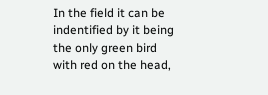In the field it can be indentified by it being the only green bird with red on the head,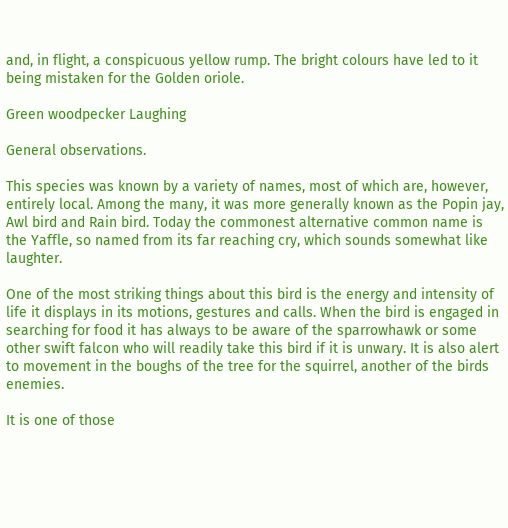and, in flight, a conspicuous yellow rump. The bright colours have led to it being mistaken for the Golden oriole.

Green woodpecker Laughing

General observations.

This species was known by a variety of names, most of which are, however, entirely local. Among the many, it was more generally known as the Popin jay, Awl bird and Rain bird. Today the commonest alternative common name is the Yaffle, so named from its far reaching cry, which sounds somewhat like laughter.

One of the most striking things about this bird is the energy and intensity of life it displays in its motions, gestures and calls. When the bird is engaged in searching for food it has always to be aware of the sparrowhawk or some other swift falcon who will readily take this bird if it is unwary. It is also alert to movement in the boughs of the tree for the squirrel, another of the birds enemies.

It is one of those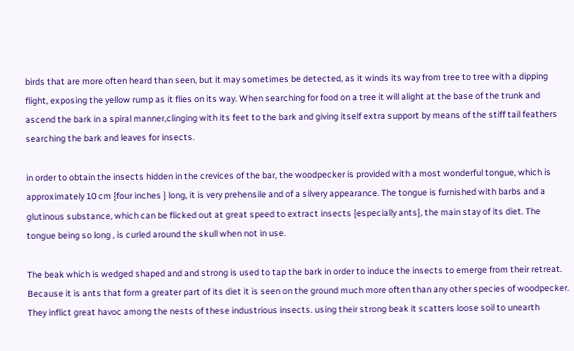birds that are more often heard than seen, but it may sometimes be detected, as it winds its way from tree to tree with a dipping flight, exposing the yellow rump as it flies on its way. When searching for food on a tree it will alight at the base of the trunk and ascend the bark in a spiral manner,clinging with its feet to the bark and giving itself extra support by means of the stiff tail feathers searching the bark and leaves for insects.

in order to obtain the insects hidden in the crevices of the bar, the woodpecker is provided with a most wonderful tongue, which is approximately 10 cm {four inches } long, it is very prehensile and of a silvery appearance. The tongue is furnished with barbs and a glutinous substance, which can be flicked out at great speed to extract insects {especially ants}, the main stay of its diet. The tongue being so long , is curled around the skull when not in use.

The beak which is wedged shaped and and strong is used to tap the bark in order to induce the insects to emerge from their retreat. Because it is ants that form a greater part of its diet it is seen on the ground much more often than any other species of woodpecker. They inflict great havoc among the nests of these industrious insects. using their strong beak it scatters loose soil to unearth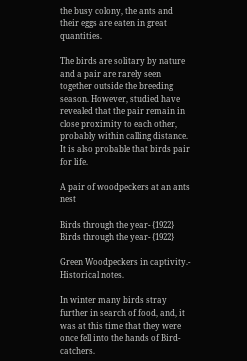the busy colony, the ants and their eggs are eaten in great quantities.

The birds are solitary by nature and a pair are rarely seen together outside the breeding season. However, studied have revealed that the pair remain in close proximity to each other, probably within calling distance. It is also probable that birds pair for life.

A pair of woodpeckers at an ants nest

Birds through the year- {1922}
Birds through the year- {1922}

Green Woodpeckers in captivity.- Historical notes.

In winter many birds stray further in search of food, and, it was at this time that they were once fell into the hands of Bird-catchers.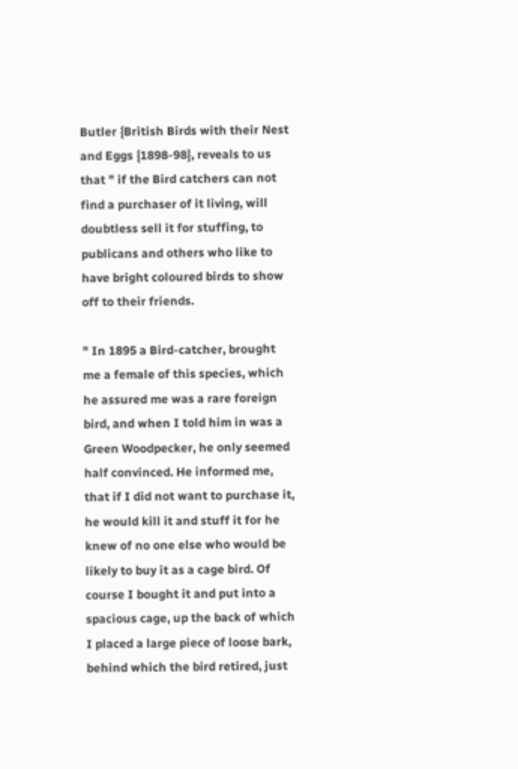Butler {British Birds with their Nest and Eggs {1898-98}, reveals to us that " if the Bird catchers can not find a purchaser of it living, will doubtless sell it for stuffing, to publicans and others who like to have bright coloured birds to show off to their friends.

" In 1895 a Bird-catcher, brought me a female of this species, which he assured me was a rare foreign bird, and when I told him in was a Green Woodpecker, he only seemed half convinced. He informed me, that if I did not want to purchase it, he would kill it and stuff it for he knew of no one else who would be likely to buy it as a cage bird. Of course I bought it and put into a spacious cage, up the back of which I placed a large piece of loose bark, behind which the bird retired, just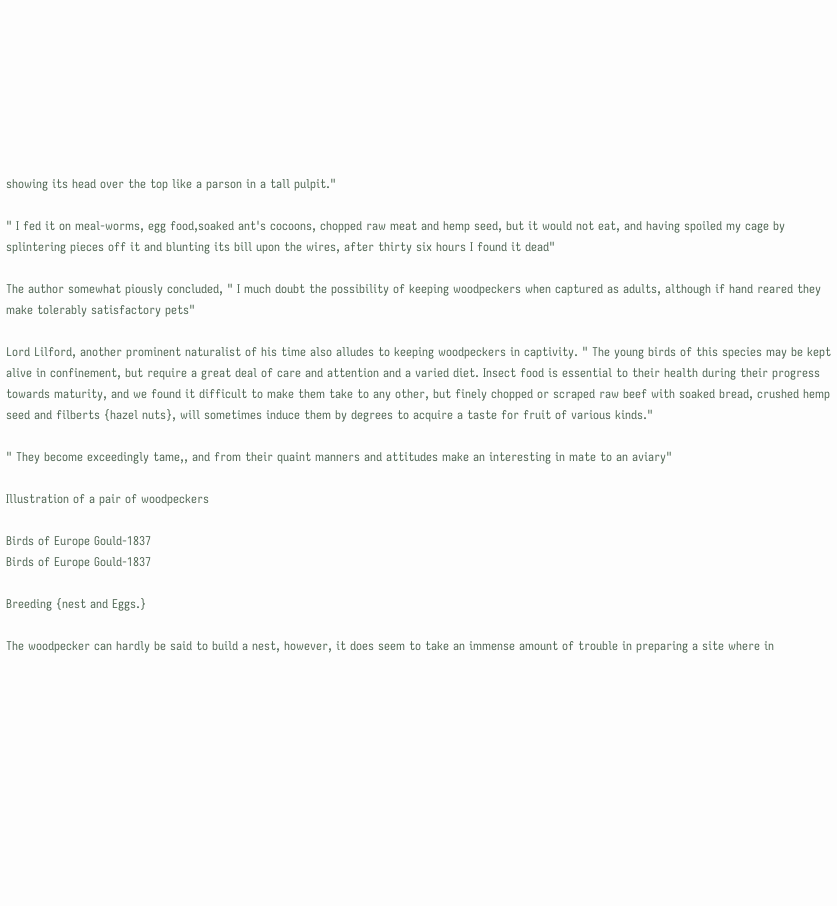showing its head over the top like a parson in a tall pulpit."

" I fed it on meal-worms, egg food,soaked ant's cocoons, chopped raw meat and hemp seed, but it would not eat, and having spoiled my cage by splintering pieces off it and blunting its bill upon the wires, after thirty six hours I found it dead"

The author somewhat piously concluded, " I much doubt the possibility of keeping woodpeckers when captured as adults, although if hand reared they make tolerably satisfactory pets"

Lord Lilford, another prominent naturalist of his time also alludes to keeping woodpeckers in captivity. " The young birds of this species may be kept alive in confinement, but require a great deal of care and attention and a varied diet. Insect food is essential to their health during their progress towards maturity, and we found it difficult to make them take to any other, but finely chopped or scraped raw beef with soaked bread, crushed hemp seed and filberts {hazel nuts}, will sometimes induce them by degrees to acquire a taste for fruit of various kinds."

" They become exceedingly tame,, and from their quaint manners and attitudes make an interesting in mate to an aviary"

Illustration of a pair of woodpeckers

Birds of Europe Gould-1837
Birds of Europe Gould-1837

Breeding {nest and Eggs.}

The woodpecker can hardly be said to build a nest, however, it does seem to take an immense amount of trouble in preparing a site where in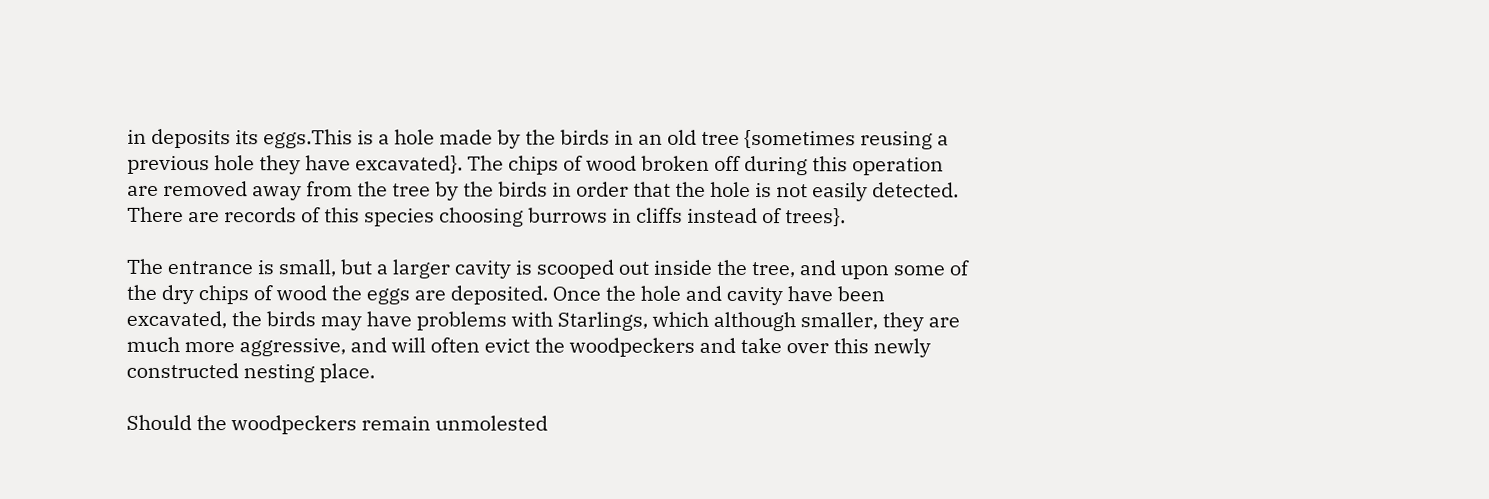in deposits its eggs.This is a hole made by the birds in an old tree {sometimes reusing a previous hole they have excavated}. The chips of wood broken off during this operation are removed away from the tree by the birds in order that the hole is not easily detected. There are records of this species choosing burrows in cliffs instead of trees}.

The entrance is small, but a larger cavity is scooped out inside the tree, and upon some of the dry chips of wood the eggs are deposited. Once the hole and cavity have been excavated, the birds may have problems with Starlings, which although smaller, they are much more aggressive, and will often evict the woodpeckers and take over this newly constructed nesting place.

Should the woodpeckers remain unmolested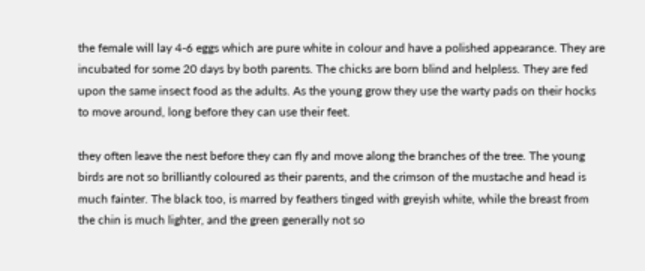the female will lay 4-6 eggs which are pure white in colour and have a polished appearance. They are incubated for some 20 days by both parents. The chicks are born blind and helpless. They are fed upon the same insect food as the adults. As the young grow they use the warty pads on their hocks to move around, long before they can use their feet.

they often leave the nest before they can fly and move along the branches of the tree. The young birds are not so brilliantly coloured as their parents, and the crimson of the mustache and head is much fainter. The black too, is marred by feathers tinged with greyish white, while the breast from the chin is much lighter, and the green generally not so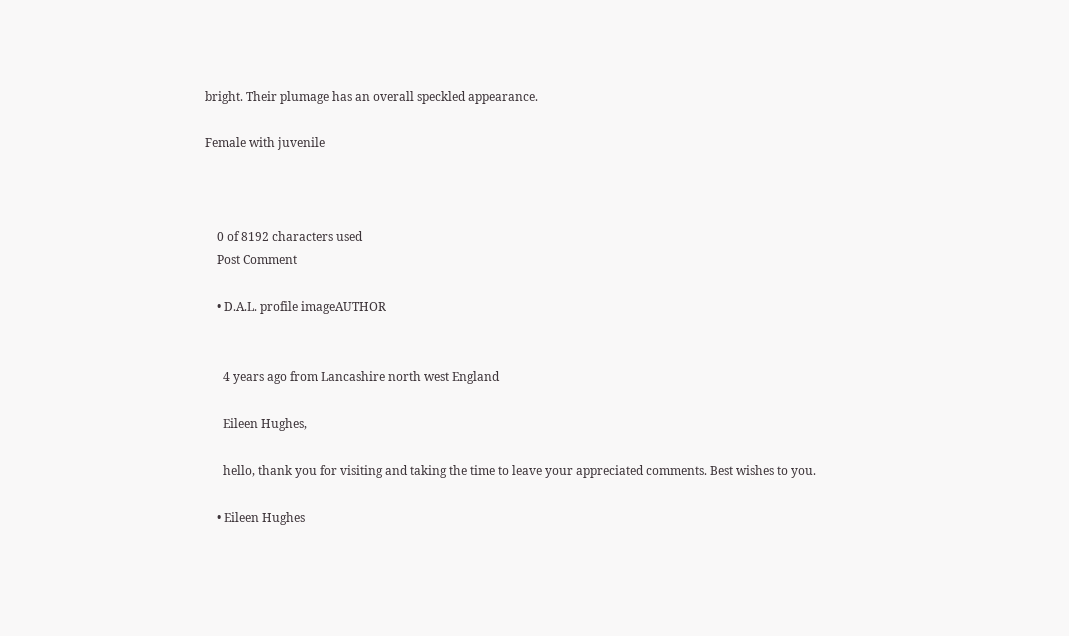bright. Their plumage has an overall speckled appearance.

Female with juvenile



    0 of 8192 characters used
    Post Comment

    • D.A.L. profile imageAUTHOR


      4 years ago from Lancashire north west England

      Eileen Hughes,

      hello, thank you for visiting and taking the time to leave your appreciated comments. Best wishes to you.

    • Eileen Hughes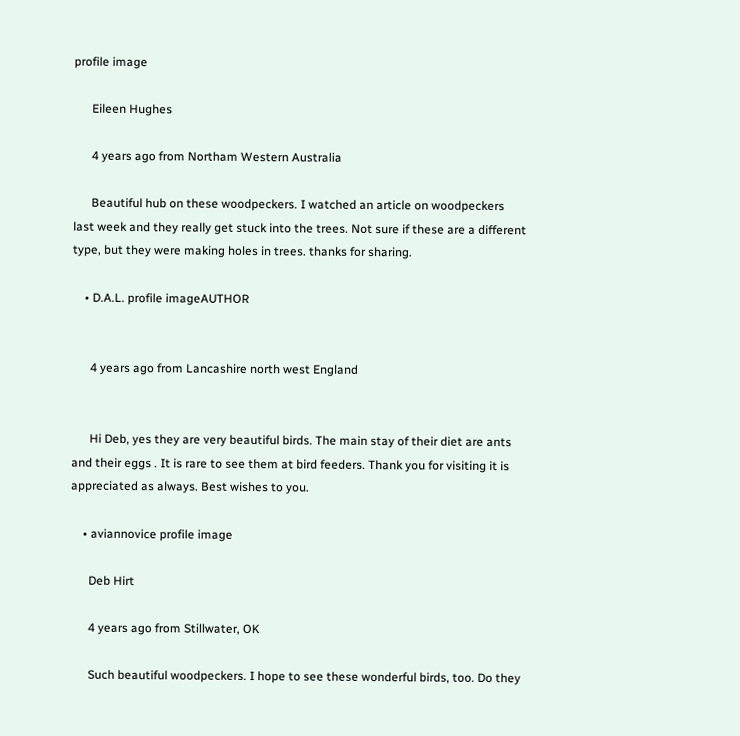profile image

      Eileen Hughes

      4 years ago from Northam Western Australia

      Beautiful hub on these woodpeckers. I watched an article on woodpeckers last week and they really get stuck into the trees. Not sure if these are a different type, but they were making holes in trees. thanks for sharing.

    • D.A.L. profile imageAUTHOR


      4 years ago from Lancashire north west England


      Hi Deb, yes they are very beautiful birds. The main stay of their diet are ants and their eggs . It is rare to see them at bird feeders. Thank you for visiting it is appreciated as always. Best wishes to you.

    • aviannovice profile image

      Deb Hirt

      4 years ago from Stillwater, OK

      Such beautiful woodpeckers. I hope to see these wonderful birds, too. Do they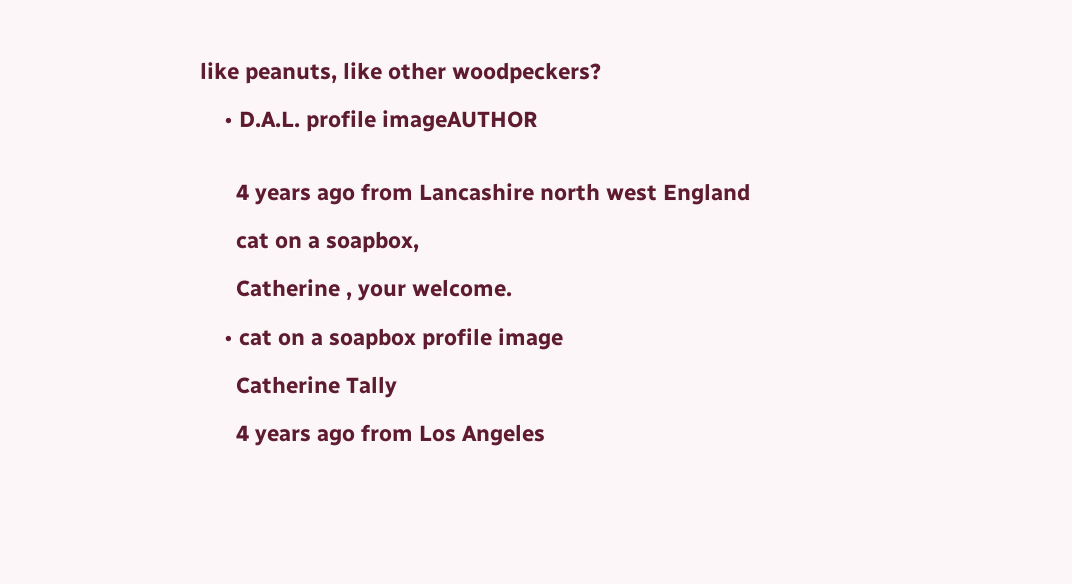like peanuts, like other woodpeckers?

    • D.A.L. profile imageAUTHOR


      4 years ago from Lancashire north west England

      cat on a soapbox,

      Catherine , your welcome.

    • cat on a soapbox profile image

      Catherine Tally

      4 years ago from Los Angeles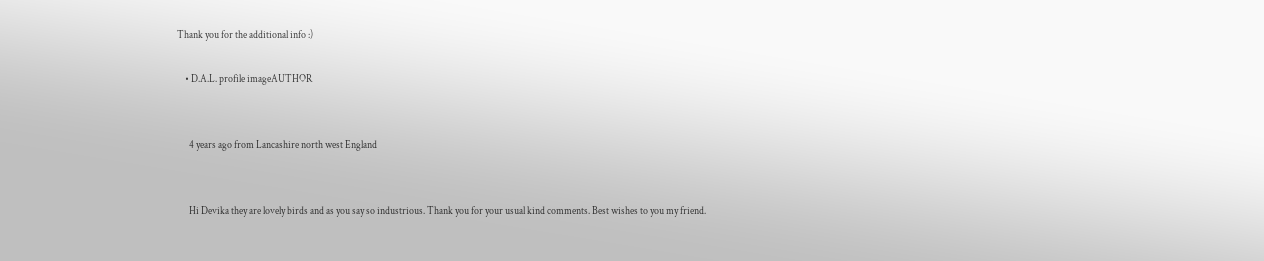Thank you for the additional info :)

    • D.A.L. profile imageAUTHOR


      4 years ago from Lancashire north west England


      Hi Devika they are lovely birds and as you say so industrious. Thank you for your usual kind comments. Best wishes to you my friend.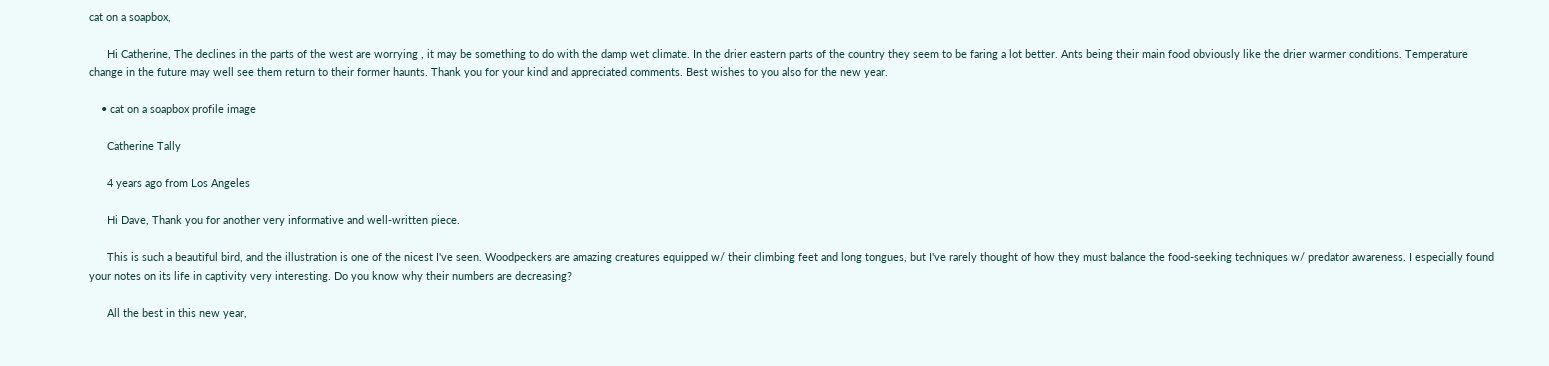cat on a soapbox,

      Hi Catherine, The declines in the parts of the west are worrying , it may be something to do with the damp wet climate. In the drier eastern parts of the country they seem to be faring a lot better. Ants being their main food obviously like the drier warmer conditions. Temperature change in the future may well see them return to their former haunts. Thank you for your kind and appreciated comments. Best wishes to you also for the new year.

    • cat on a soapbox profile image

      Catherine Tally

      4 years ago from Los Angeles

      Hi Dave, Thank you for another very informative and well-written piece.

      This is such a beautiful bird, and the illustration is one of the nicest I've seen. Woodpeckers are amazing creatures equipped w/ their climbing feet and long tongues, but I've rarely thought of how they must balance the food-seeking techniques w/ predator awareness. I especially found your notes on its life in captivity very interesting. Do you know why their numbers are decreasing?

      All the best in this new year,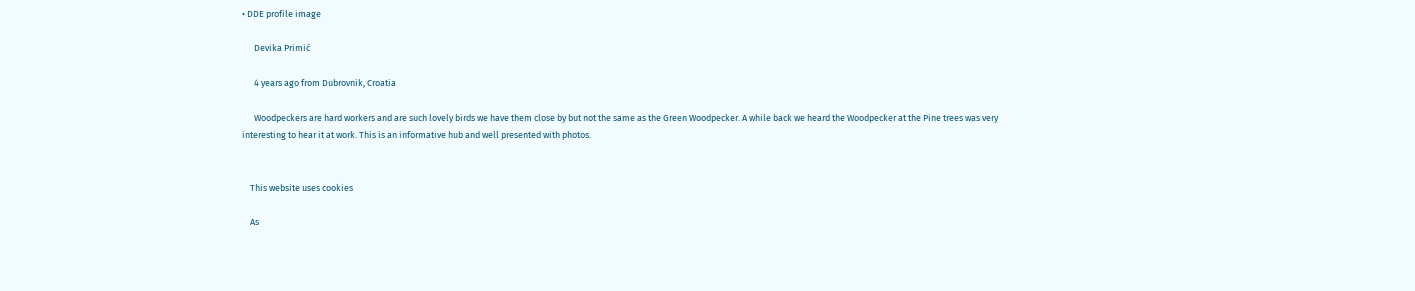• DDE profile image

      Devika Primić

      4 years ago from Dubrovnik, Croatia

      Woodpeckers are hard workers and are such lovely birds we have them close by but not the same as the Green Woodpecker. A while back we heard the Woodpecker at the Pine trees was very interesting to hear it at work. This is an informative hub and well presented with photos.


    This website uses cookies

    As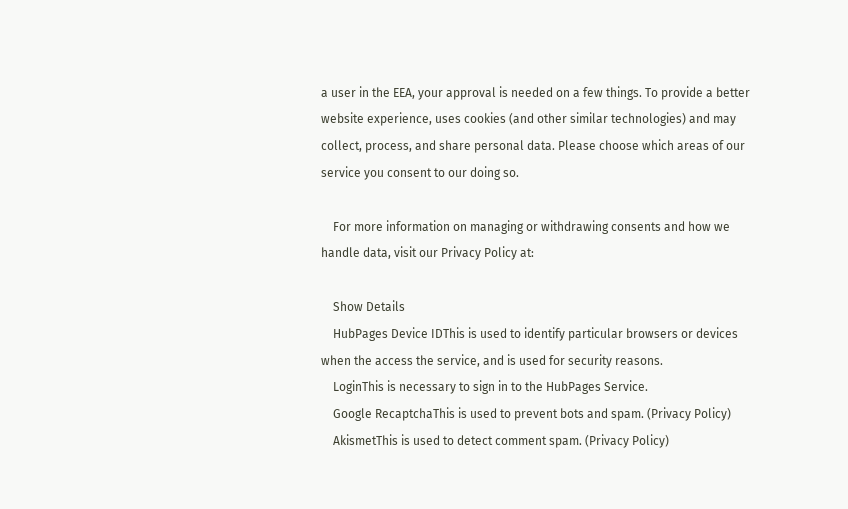a user in the EEA, your approval is needed on a few things. To provide a better website experience, uses cookies (and other similar technologies) and may collect, process, and share personal data. Please choose which areas of our service you consent to our doing so.

    For more information on managing or withdrawing consents and how we handle data, visit our Privacy Policy at:

    Show Details
    HubPages Device IDThis is used to identify particular browsers or devices when the access the service, and is used for security reasons.
    LoginThis is necessary to sign in to the HubPages Service.
    Google RecaptchaThis is used to prevent bots and spam. (Privacy Policy)
    AkismetThis is used to detect comment spam. (Privacy Policy)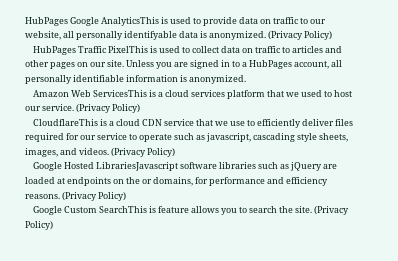HubPages Google AnalyticsThis is used to provide data on traffic to our website, all personally identifyable data is anonymized. (Privacy Policy)
    HubPages Traffic PixelThis is used to collect data on traffic to articles and other pages on our site. Unless you are signed in to a HubPages account, all personally identifiable information is anonymized.
    Amazon Web ServicesThis is a cloud services platform that we used to host our service. (Privacy Policy)
    CloudflareThis is a cloud CDN service that we use to efficiently deliver files required for our service to operate such as javascript, cascading style sheets, images, and videos. (Privacy Policy)
    Google Hosted LibrariesJavascript software libraries such as jQuery are loaded at endpoints on the or domains, for performance and efficiency reasons. (Privacy Policy)
    Google Custom SearchThis is feature allows you to search the site. (Privacy Policy)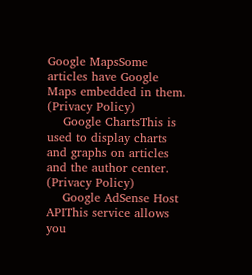Google MapsSome articles have Google Maps embedded in them. (Privacy Policy)
    Google ChartsThis is used to display charts and graphs on articles and the author center. (Privacy Policy)
    Google AdSense Host APIThis service allows you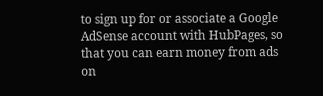to sign up for or associate a Google AdSense account with HubPages, so that you can earn money from ads on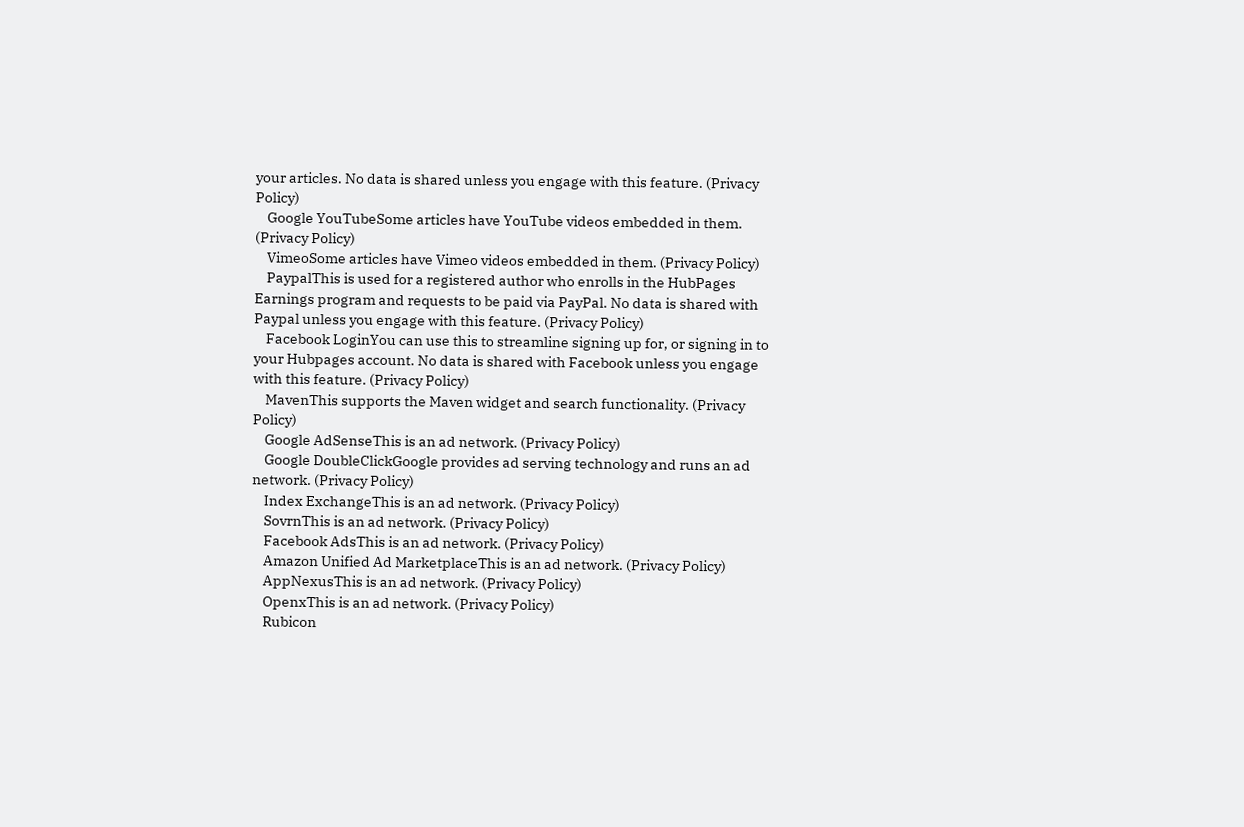your articles. No data is shared unless you engage with this feature. (Privacy Policy)
    Google YouTubeSome articles have YouTube videos embedded in them. (Privacy Policy)
    VimeoSome articles have Vimeo videos embedded in them. (Privacy Policy)
    PaypalThis is used for a registered author who enrolls in the HubPages Earnings program and requests to be paid via PayPal. No data is shared with Paypal unless you engage with this feature. (Privacy Policy)
    Facebook LoginYou can use this to streamline signing up for, or signing in to your Hubpages account. No data is shared with Facebook unless you engage with this feature. (Privacy Policy)
    MavenThis supports the Maven widget and search functionality. (Privacy Policy)
    Google AdSenseThis is an ad network. (Privacy Policy)
    Google DoubleClickGoogle provides ad serving technology and runs an ad network. (Privacy Policy)
    Index ExchangeThis is an ad network. (Privacy Policy)
    SovrnThis is an ad network. (Privacy Policy)
    Facebook AdsThis is an ad network. (Privacy Policy)
    Amazon Unified Ad MarketplaceThis is an ad network. (Privacy Policy)
    AppNexusThis is an ad network. (Privacy Policy)
    OpenxThis is an ad network. (Privacy Policy)
    Rubicon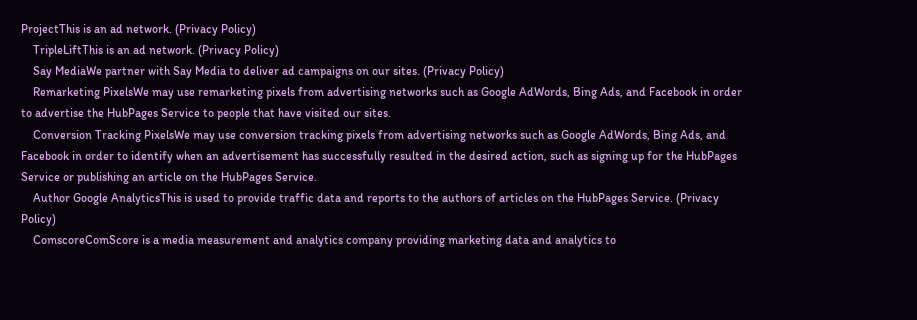ProjectThis is an ad network. (Privacy Policy)
    TripleLiftThis is an ad network. (Privacy Policy)
    Say MediaWe partner with Say Media to deliver ad campaigns on our sites. (Privacy Policy)
    Remarketing PixelsWe may use remarketing pixels from advertising networks such as Google AdWords, Bing Ads, and Facebook in order to advertise the HubPages Service to people that have visited our sites.
    Conversion Tracking PixelsWe may use conversion tracking pixels from advertising networks such as Google AdWords, Bing Ads, and Facebook in order to identify when an advertisement has successfully resulted in the desired action, such as signing up for the HubPages Service or publishing an article on the HubPages Service.
    Author Google AnalyticsThis is used to provide traffic data and reports to the authors of articles on the HubPages Service. (Privacy Policy)
    ComscoreComScore is a media measurement and analytics company providing marketing data and analytics to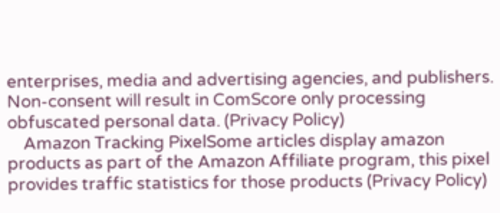enterprises, media and advertising agencies, and publishers. Non-consent will result in ComScore only processing obfuscated personal data. (Privacy Policy)
    Amazon Tracking PixelSome articles display amazon products as part of the Amazon Affiliate program, this pixel provides traffic statistics for those products (Privacy Policy)